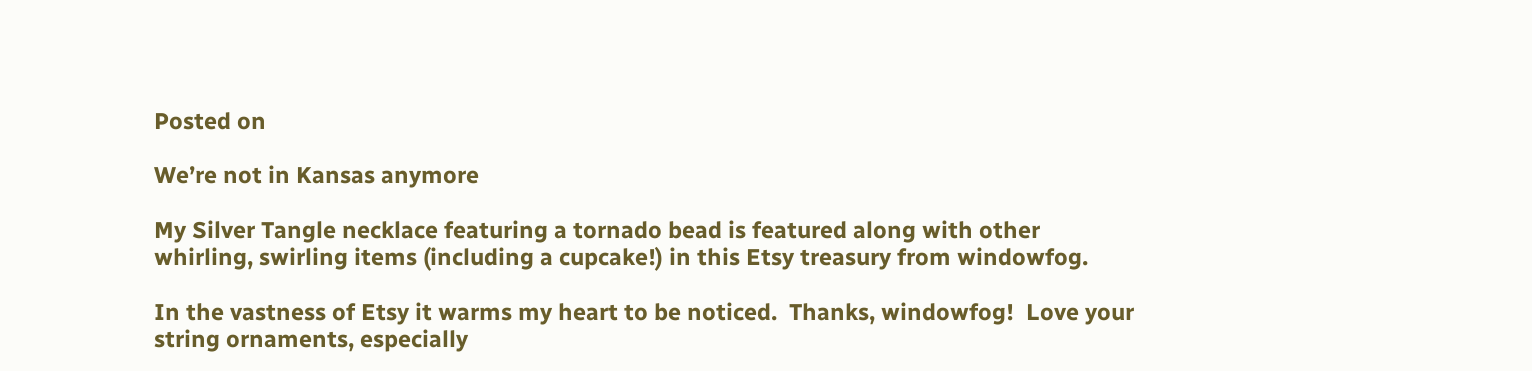Posted on

We’re not in Kansas anymore

My Silver Tangle necklace featuring a tornado bead is featured along with other whirling, swirling items (including a cupcake!) in this Etsy treasury from windowfog.

In the vastness of Etsy it warms my heart to be noticed.  Thanks, windowfog!  Love your string ornaments, especially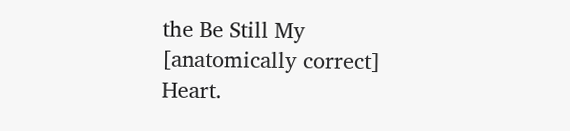the Be Still My [anatomically correct] Heart.